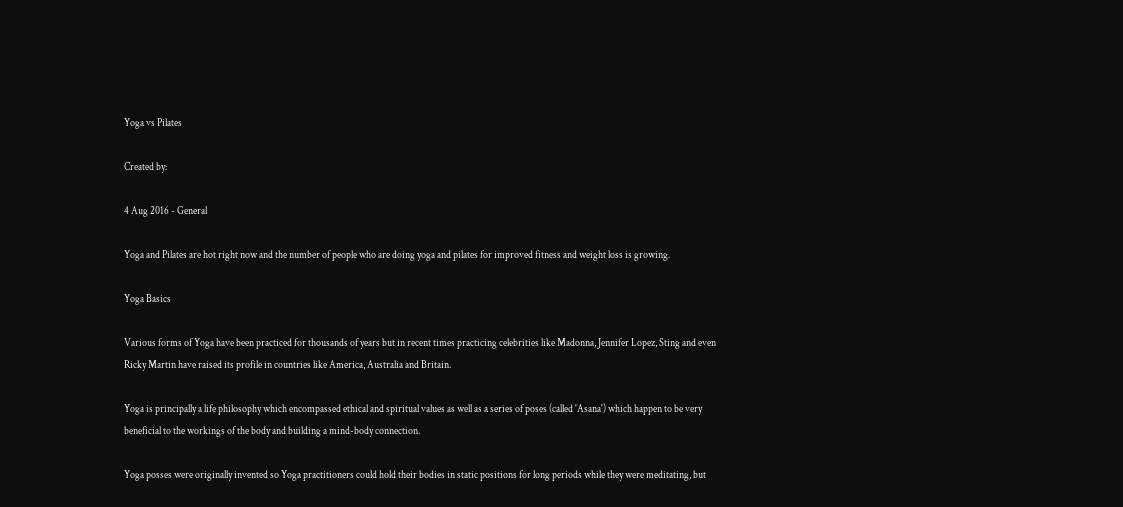Yoga vs Pilates

Created by:

4 Aug 2016 - General

Yoga and Pilates are hot right now and the number of people who are doing yoga and pilates for improved fitness and weight loss is growing.

Yoga Basics

Various forms of Yoga have been practiced for thousands of years but in recent times practicing celebrities like Madonna, Jennifer Lopez, Sting and even Ricky Martin have raised its profile in countries like America, Australia and Britain.

Yoga is principally a life philosophy which encompassed ethical and spiritual values as well as a series of poses (called 'Asana') which happen to be very beneficial to the workings of the body and building a mind-body connection.

Yoga posses were originally invented so Yoga practitioners could hold their bodies in static positions for long periods while they were meditating, but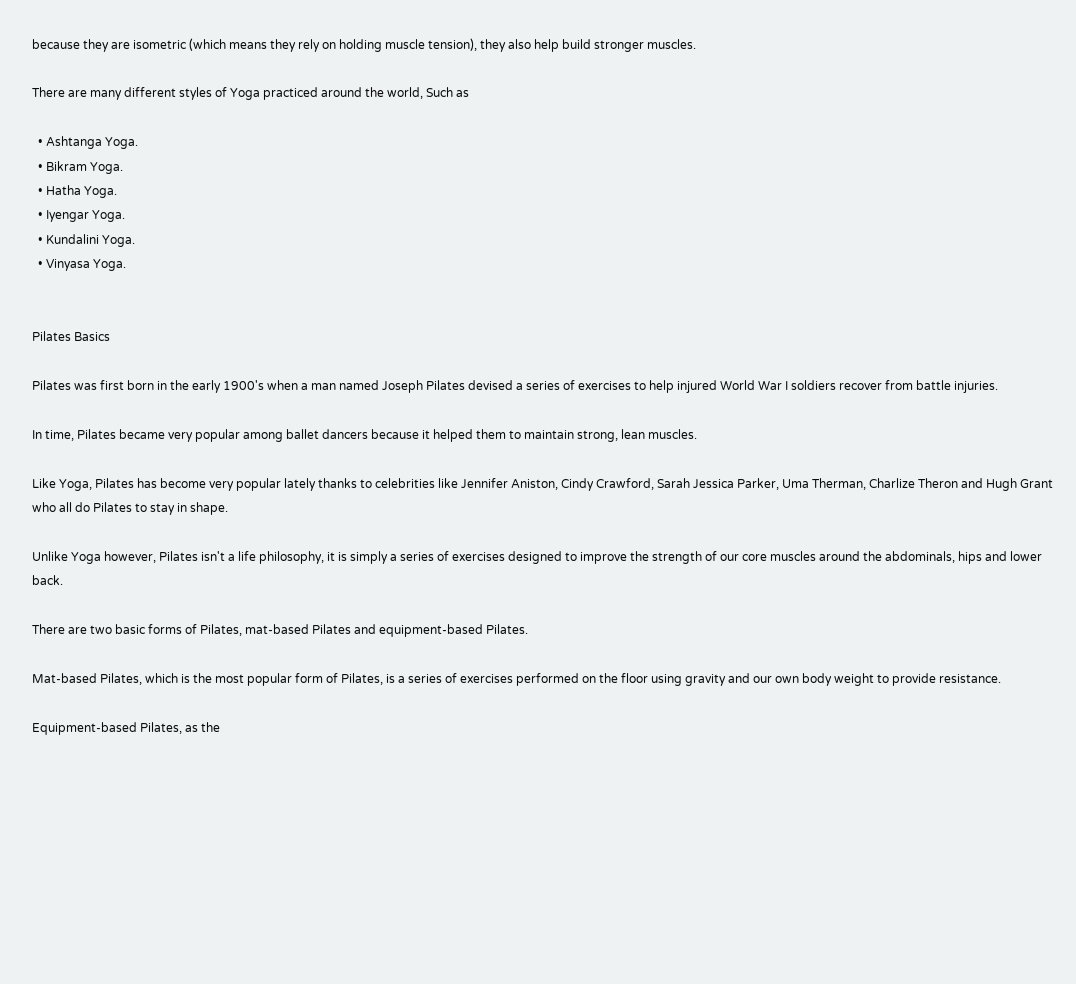because they are isometric (which means they rely on holding muscle tension), they also help build stronger muscles.

There are many different styles of Yoga practiced around the world, Such as

  • Ashtanga Yoga.
  • Bikram Yoga.
  • Hatha Yoga.
  • Iyengar Yoga.
  • Kundalini Yoga.
  • Vinyasa Yoga.


Pilates Basics

Pilates was first born in the early 1900's when a man named Joseph Pilates devised a series of exercises to help injured World War I soldiers recover from battle injuries.

In time, Pilates became very popular among ballet dancers because it helped them to maintain strong, lean muscles.

Like Yoga, Pilates has become very popular lately thanks to celebrities like Jennifer Aniston, Cindy Crawford, Sarah Jessica Parker, Uma Therman, Charlize Theron and Hugh Grant who all do Pilates to stay in shape.

Unlike Yoga however, Pilates isn't a life philosophy, it is simply a series of exercises designed to improve the strength of our core muscles around the abdominals, hips and lower back.

There are two basic forms of Pilates, mat-based Pilates and equipment-based Pilates.

Mat-based Pilates, which is the most popular form of Pilates, is a series of exercises performed on the floor using gravity and our own body weight to provide resistance.

Equipment-based Pilates, as the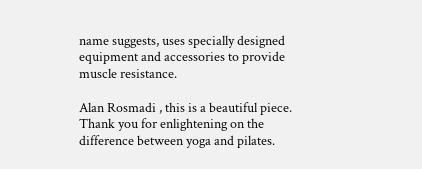name suggests, uses specially designed equipment and accessories to provide muscle resistance.

Alan Rosmadi , this is a beautiful piece. Thank you for enlightening on the difference between yoga and pilates.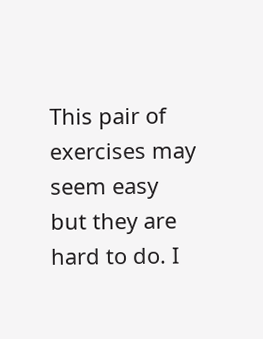This pair of exercises may seem easy but they are hard to do. I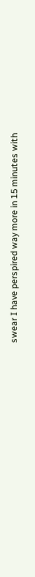swear I have perspired way more in 15 minutes with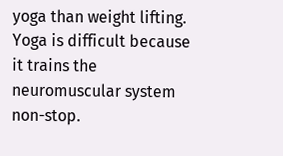yoga than weight lifting. Yoga is difficult because it trains the neuromuscular system non-stop.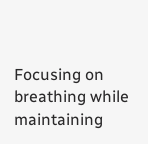Focusing on breathing while maintaining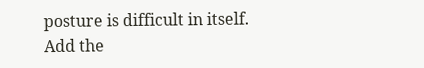posture is difficult in itself. Add the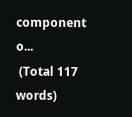component o...
 (Total 117 words)